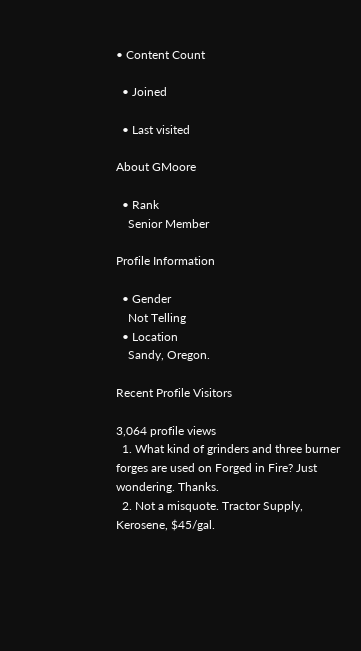• Content Count

  • Joined

  • Last visited

About GMoore

  • Rank
    Senior Member

Profile Information

  • Gender
    Not Telling
  • Location
    Sandy, Oregon.

Recent Profile Visitors

3,064 profile views
  1. What kind of grinders and three burner forges are used on Forged in Fire? Just wondering. Thanks.
  2. Not a misquote. Tractor Supply, Kerosene, $45/gal.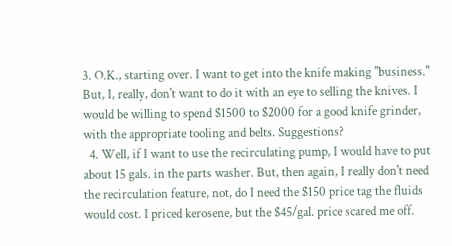3. O.K., starting over. I want to get into the knife making "business." But, I, really, don't want to do it with an eye to selling the knives. I would be willing to spend $1500 to $2000 for a good knife grinder, with the appropriate tooling and belts. Suggestions?
  4. Well, if I want to use the recirculating pump, I would have to put about 15 gals. in the parts washer. But, then again, I really don't need the recirculation feature, not, do I need the $150 price tag the fluids would cost. I priced kerosene, but the $45/gal. price scared me off.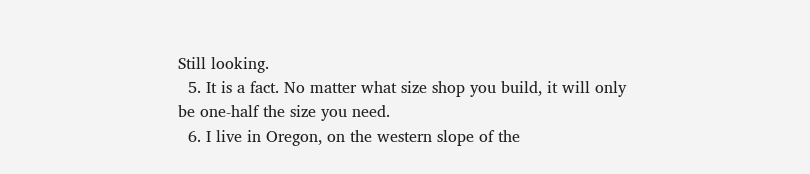Still looking.
  5. It is a fact. No matter what size shop you build, it will only be one-half the size you need.
  6. I live in Oregon, on the western slope of the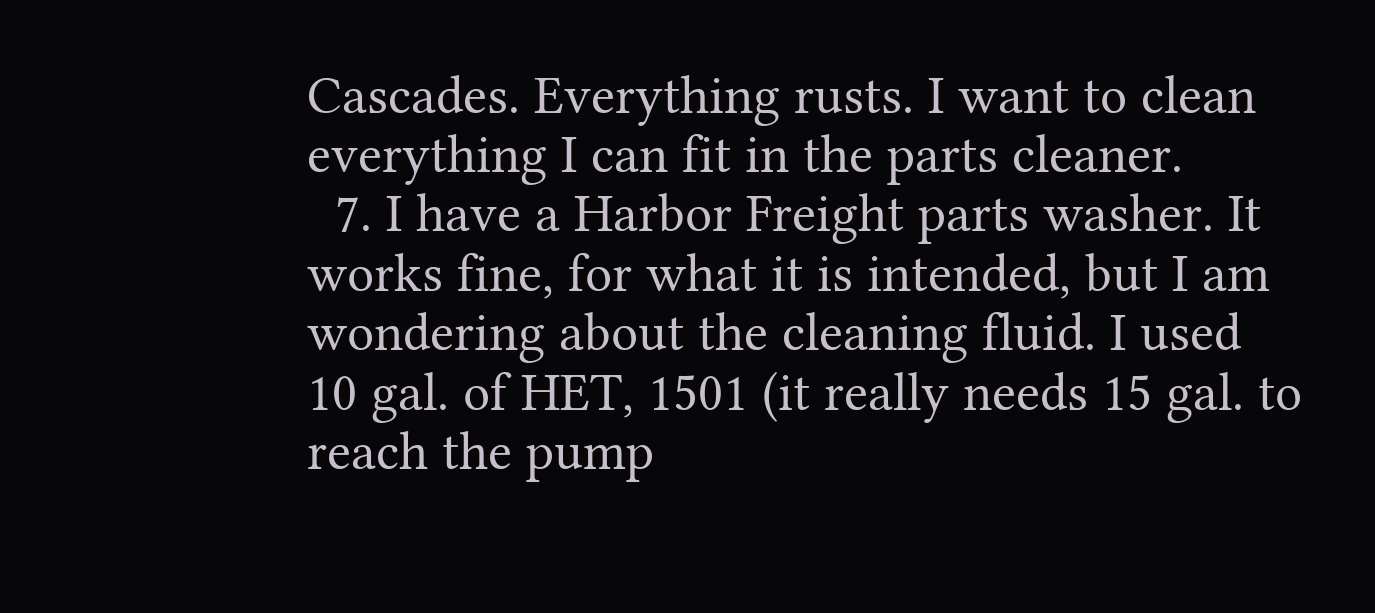Cascades. Everything rusts. I want to clean everything I can fit in the parts cleaner.
  7. I have a Harbor Freight parts washer. It works fine, for what it is intended, but I am wondering about the cleaning fluid. I used 10 gal. of HET, 1501 (it really needs 15 gal. to reach the pump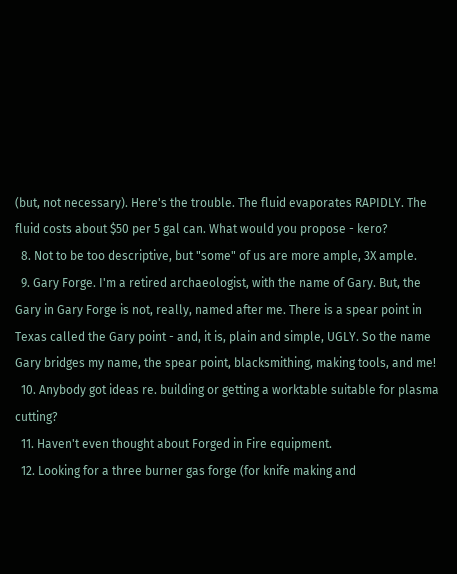(but, not necessary). Here's the trouble. The fluid evaporates RAPIDLY. The fluid costs about $50 per 5 gal can. What would you propose - kero?
  8. Not to be too descriptive, but "some" of us are more ample, 3X ample.
  9. Gary Forge. I'm a retired archaeologist, with the name of Gary. But, the Gary in Gary Forge is not, really, named after me. There is a spear point in Texas called the Gary point - and, it is, plain and simple, UGLY. So the name Gary bridges my name, the spear point, blacksmithing, making tools, and me!
  10. Anybody got ideas re. building or getting a worktable suitable for plasma cutting?
  11. Haven't even thought about Forged in Fire equipment.
  12. Looking for a three burner gas forge (for knife making and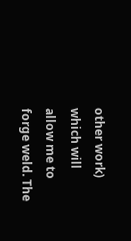other work) which will allow me to forge weld. The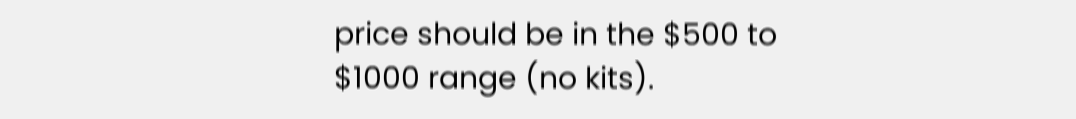price should be in the $500 to $1000 range (no kits).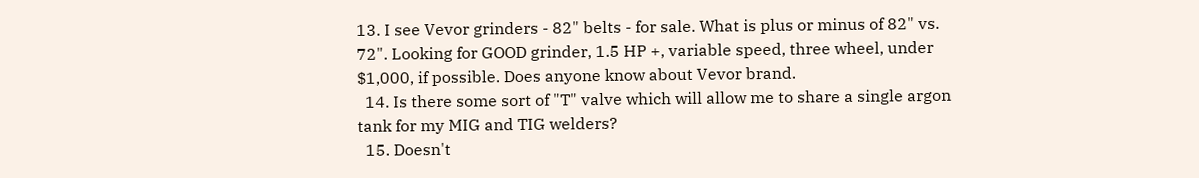13. I see Vevor grinders - 82" belts - for sale. What is plus or minus of 82" vs. 72". Looking for GOOD grinder, 1.5 HP +, variable speed, three wheel, under $1,000, if possible. Does anyone know about Vevor brand.
  14. Is there some sort of "T" valve which will allow me to share a single argon tank for my MIG and TIG welders?
  15. Doesn't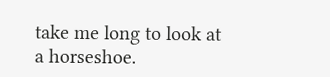take me long to look at a horseshoe.